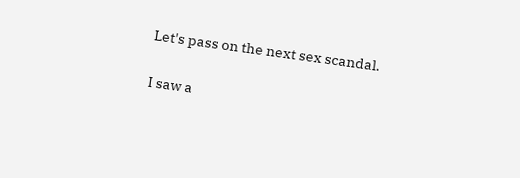Let's pass on the next sex scandal.

I saw a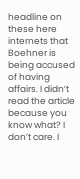headline on these here internets that Boehner is being accused of having affairs. I didn’t read the article because you know what? I don’t care. I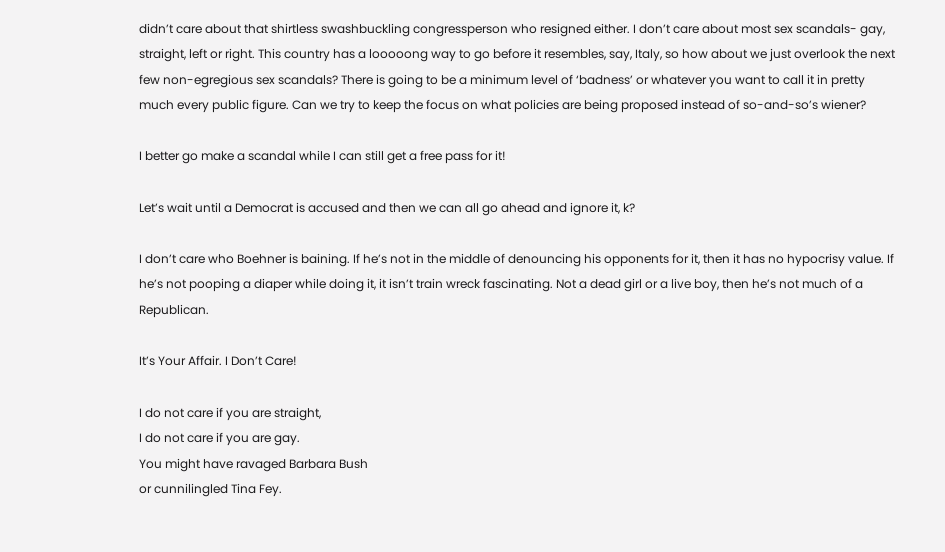didn’t care about that shirtless swashbuckling congressperson who resigned either. I don’t care about most sex scandals- gay, straight, left or right. This country has a looooong way to go before it resembles, say, Italy, so how about we just overlook the next few non-egregious sex scandals? There is going to be a minimum level of ‘badness’ or whatever you want to call it in pretty much every public figure. Can we try to keep the focus on what policies are being proposed instead of so-and-so’s wiener?

I better go make a scandal while I can still get a free pass for it!

Let’s wait until a Democrat is accused and then we can all go ahead and ignore it, k?

I don’t care who Boehner is baining. If he’s not in the middle of denouncing his opponents for it, then it has no hypocrisy value. If he’s not pooping a diaper while doing it, it isn’t train wreck fascinating. Not a dead girl or a live boy, then he’s not much of a Republican.

It’s Your Affair. I Don’t Care!

I do not care if you are straight,
I do not care if you are gay.
You might have ravaged Barbara Bush
or cunnilingled Tina Fey.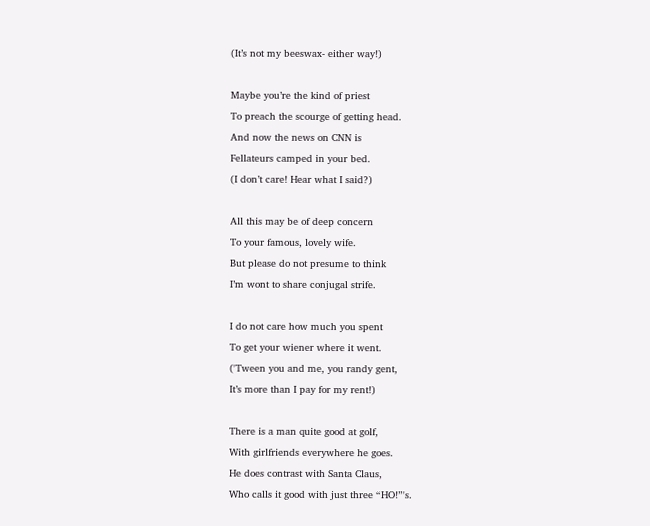(It’s not my beeswax- either way!)

Maybe you’re the kind of priest
To preach the scourge of getting head.
And now the news on CNN is
Fellateurs camped in your bed.
(I don’t care! Hear what I said?)

All this may be of deep concern
To your famous, lovely wife.
But please do not presume to think
I’m wont to share conjugal strife.

I do not care how much you spent
To get your wiener where it went.
('Tween you and me, you randy gent,
It’s more than I pay for my rent!)

There is a man quite good at golf,
With girlfriends everywhere he goes.
He does contrast with Santa Claus,
Who calls it good with just three “HO!”'s.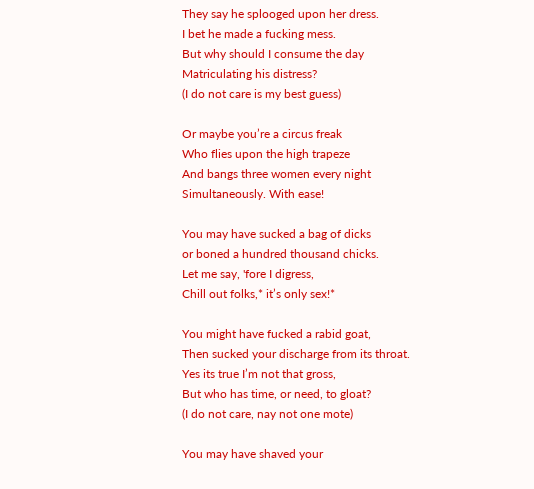They say he splooged upon her dress.
I bet he made a fucking mess.
But why should I consume the day
Matriculating his distress?
(I do not care is my best guess)

Or maybe you’re a circus freak
Who flies upon the high trapeze
And bangs three women every night
Simultaneously. With ease!

You may have sucked a bag of dicks
or boned a hundred thousand chicks.
Let me say, 'fore I digress,
Chill out folks,* it’s only sex!*

You might have fucked a rabid goat,
Then sucked your discharge from its throat.
Yes its true I’m not that gross,
But who has time, or need, to gloat?
(I do not care, nay not one mote)

You may have shaved your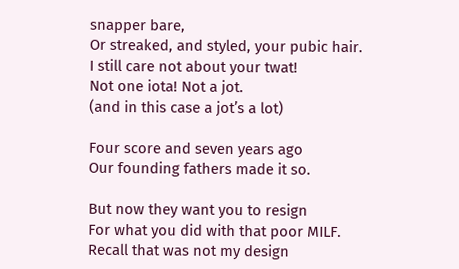snapper bare,
Or streaked, and styled, your pubic hair.
I still care not about your twat!
Not one iota! Not a jot.
(and in this case a jot’s a lot)

Four score and seven years ago
Our founding fathers made it so.

But now they want you to resign
For what you did with that poor MILF.
Recall that was not my design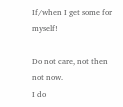If/when I get some for myself!

Do not care, not then not now.
I do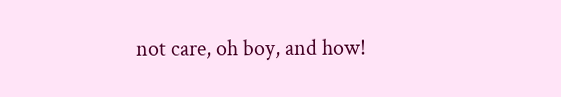not care, oh boy, and how!